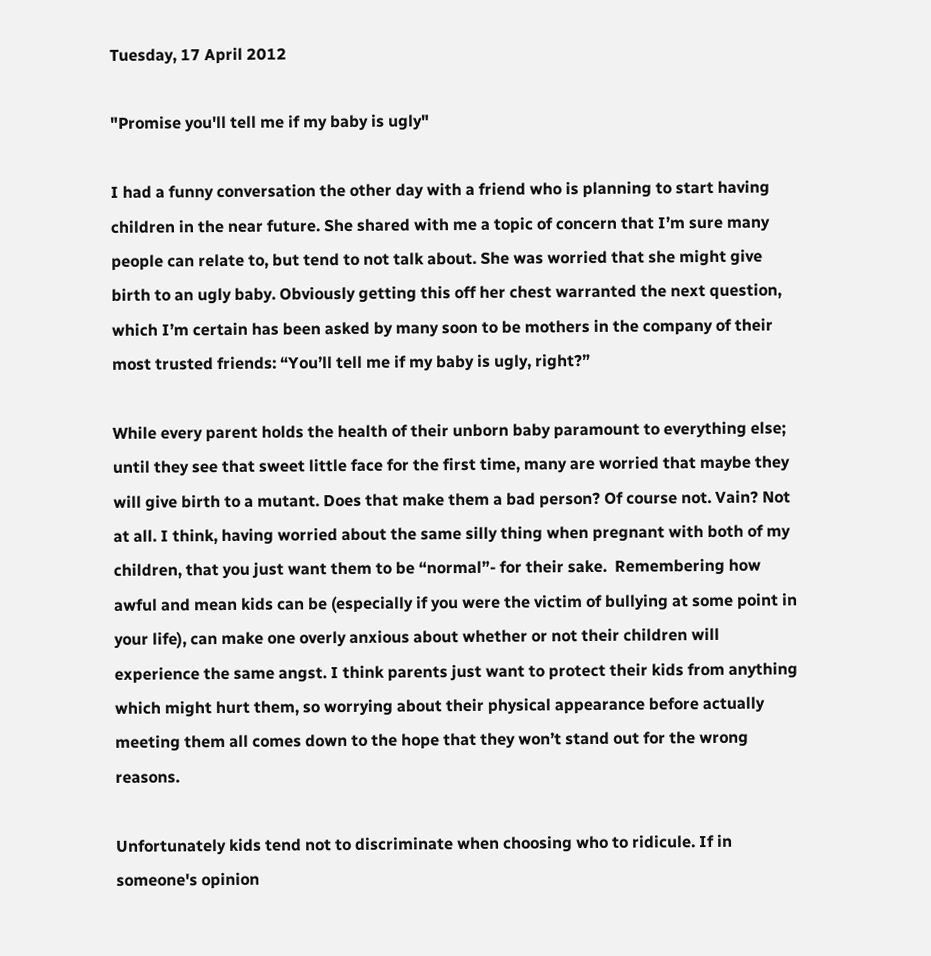Tuesday, 17 April 2012

"Promise you'll tell me if my baby is ugly"

I had a funny conversation the other day with a friend who is planning to start having children in the near future. She shared with me a topic of concern that I’m sure many people can relate to, but tend to not talk about. She was worried that she might give birth to an ugly baby. Obviously getting this off her chest warranted the next question, which I’m certain has been asked by many soon to be mothers in the company of their most trusted friends: “You’ll tell me if my baby is ugly, right?”

While every parent holds the health of their unborn baby paramount to everything else; until they see that sweet little face for the first time, many are worried that maybe they will give birth to a mutant. Does that make them a bad person? Of course not. Vain? Not at all. I think, having worried about the same silly thing when pregnant with both of my children, that you just want them to be “normal”- for their sake.  Remembering how awful and mean kids can be (especially if you were the victim of bullying at some point in your life), can make one overly anxious about whether or not their children will experience the same angst. I think parents just want to protect their kids from anything which might hurt them, so worrying about their physical appearance before actually meeting them all comes down to the hope that they won’t stand out for the wrong reasons.

Unfortunately kids tend not to discriminate when choosing who to ridicule. If in someone's opinion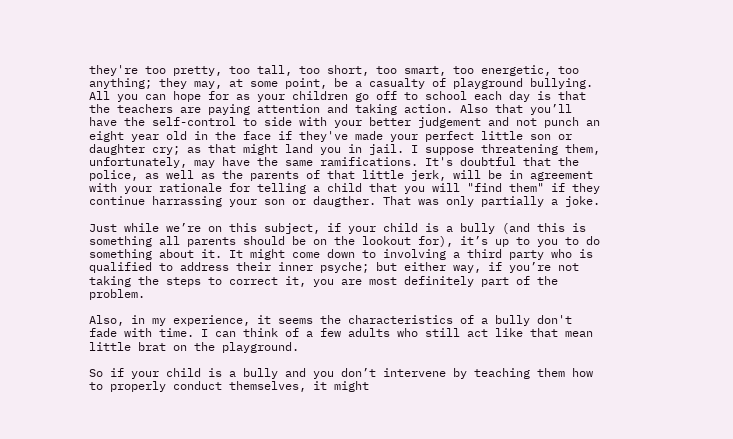they're too pretty, too tall, too short, too smart, too energetic, too anything; they may, at some point, be a casualty of playground bullying. All you can hope for as your children go off to school each day is that the teachers are paying attention and taking action. Also that you’ll have the self-control to side with your better judgement and not punch an eight year old in the face if they've made your perfect little son or daughter cry; as that might land you in jail. I suppose threatening them, unfortunately, may have the same ramifications. It's doubtful that the police, as well as the parents of that little jerk, will be in agreement with your rationale for telling a child that you will "find them" if they continue harrassing your son or daugther. That was only partially a joke.

Just while we’re on this subject, if your child is a bully (and this is something all parents should be on the lookout for), it’s up to you to do something about it. It might come down to involving a third party who is qualified to address their inner psyche; but either way, if you’re not taking the steps to correct it, you are most definitely part of the problem.

Also, in my experience, it seems the characteristics of a bully don't fade with time. I can think of a few adults who still act like that mean little brat on the playground.

So if your child is a bully and you don’t intervene by teaching them how to properly conduct themselves, it might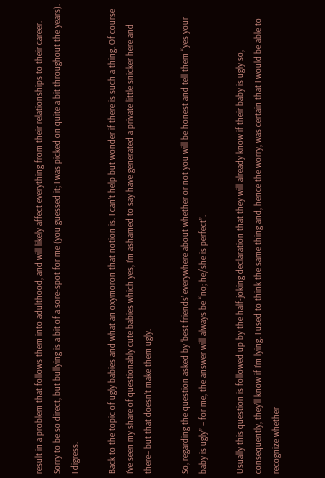result in a problem that follows them into adulthood, and will likely affect everything from their relationships to their career. Sorry to be so direct, but bullying is a bit of a sore-spot for me (you guessed it; I was picked on quite a bit throughout the years). I digress.

Back to the topic of ugly babies and what an oxymoron that notion is. I can’t help but wonder if there is such a thing. Of course I’ve seen my share of questionably cute babies which yes, I’m ashamed to say have generated a private little snicker here and there– but that doesn’t make them ugly.

So, regarding the question asked by ‘best friends’ everywhere about whether or not you will be honest and tell them “yes your baby is ugly” – for me, the answer will always be “no; he/she is perfect”.

Usually this question is followed up by the half-joking declaration that they will already know if their baby is ugly so, consequently, they’ll know if I’m lying. I used to think the same thing and, hence the worry, was certain that I would be able to recognize whether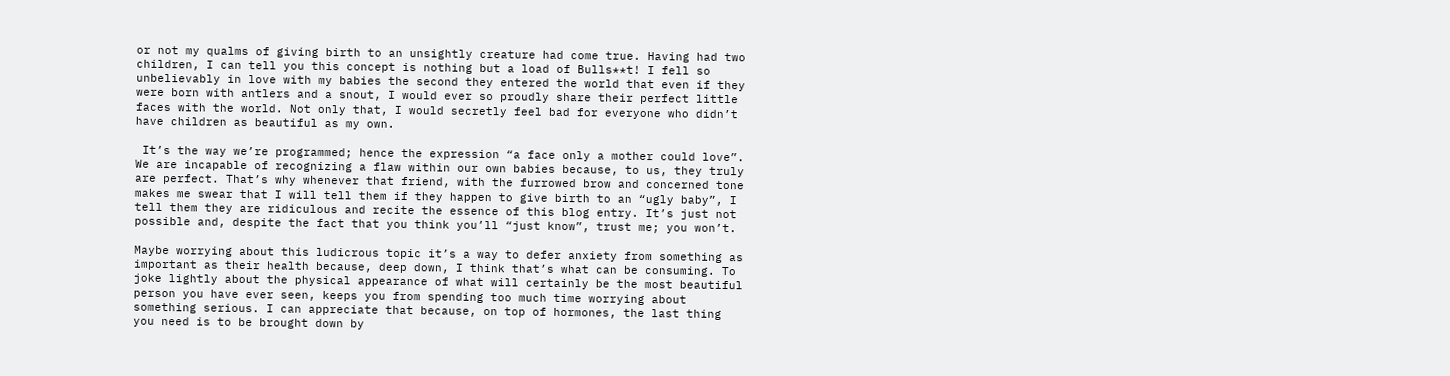or not my qualms of giving birth to an unsightly creature had come true. Having had two children, I can tell you this concept is nothing but a load of Bulls**t! I fell so unbelievably in love with my babies the second they entered the world that even if they were born with antlers and a snout, I would ever so proudly share their perfect little faces with the world. Not only that, I would secretly feel bad for everyone who didn’t have children as beautiful as my own.

 It’s the way we’re programmed; hence the expression “a face only a mother could love”. We are incapable of recognizing a flaw within our own babies because, to us, they truly are perfect. That’s why whenever that friend, with the furrowed brow and concerned tone makes me swear that I will tell them if they happen to give birth to an “ugly baby”, I tell them they are ridiculous and recite the essence of this blog entry. It’s just not possible and, despite the fact that you think you’ll “just know”, trust me; you won’t.

Maybe worrying about this ludicrous topic it’s a way to defer anxiety from something as important as their health because, deep down, I think that’s what can be consuming. To joke lightly about the physical appearance of what will certainly be the most beautiful person you have ever seen, keeps you from spending too much time worrying about something serious. I can appreciate that because, on top of hormones, the last thing you need is to be brought down by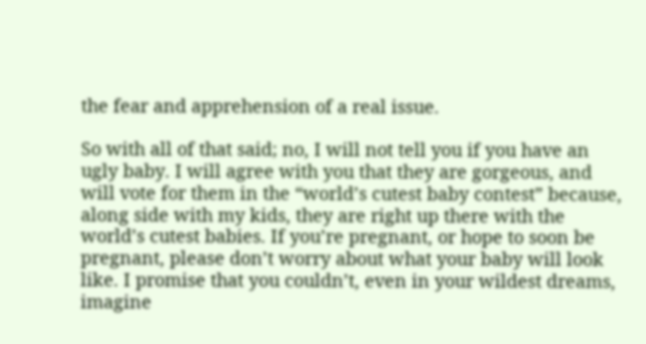the fear and apprehension of a real issue.

So with all of that said; no, I will not tell you if you have an ugly baby. I will agree with you that they are gorgeous, and will vote for them in the “world’s cutest baby contest” because, along side with my kids, they are right up there with the world’s cutest babies. If you’re pregnant, or hope to soon be pregnant, please don’t worry about what your baby will look like. I promise that you couldn’t, even in your wildest dreams, imagine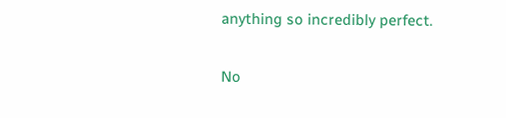anything so incredibly perfect.

No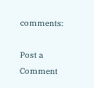comments:

Post a Comment